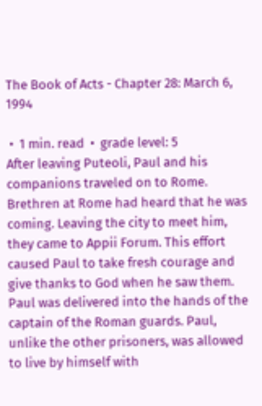The Book of Acts - Chapter 28: March 6, 1994

 •  1 min. read  •  grade level: 5
After leaving Puteoli, Paul and his companions traveled on to Rome. Brethren at Rome had heard that he was coming. Leaving the city to meet him, they came to Appii Forum. This effort caused Paul to take fresh courage and give thanks to God when he saw them.
Paul was delivered into the hands of the captain of the Roman guards. Paul, unlike the other prisoners, was allowed to live by himself with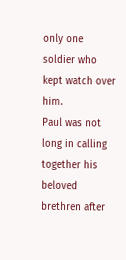only one soldier who kept watch over him.
Paul was not long in calling together his beloved brethren after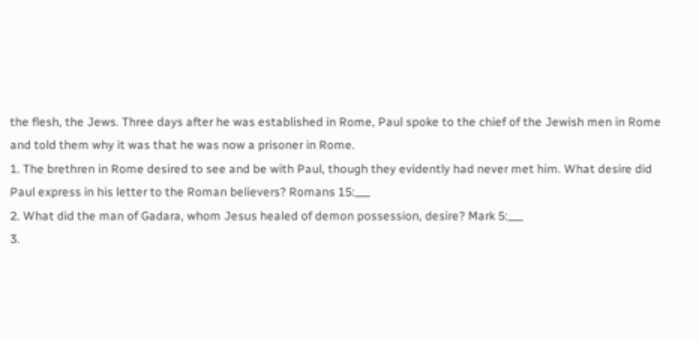the flesh, the Jews. Three days after he was established in Rome, Paul spoke to the chief of the Jewish men in Rome and told them why it was that he was now a prisoner in Rome.
1. The brethren in Rome desired to see and be with Paul, though they evidently had never met him. What desire did Paul express in his letter to the Roman believers? Romans 15:___
2. What did the man of Gadara, whom Jesus healed of demon possession, desire? Mark 5:___
3.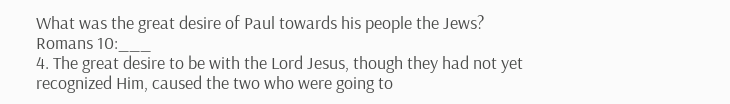What was the great desire of Paul towards his people the Jews?
Romans 10:___
4. The great desire to be with the Lord Jesus, though they had not yet recognized Him, caused the two who were going to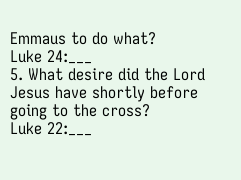Emmaus to do what?
Luke 24:___
5. What desire did the Lord Jesus have shortly before going to the cross?
Luke 22:___